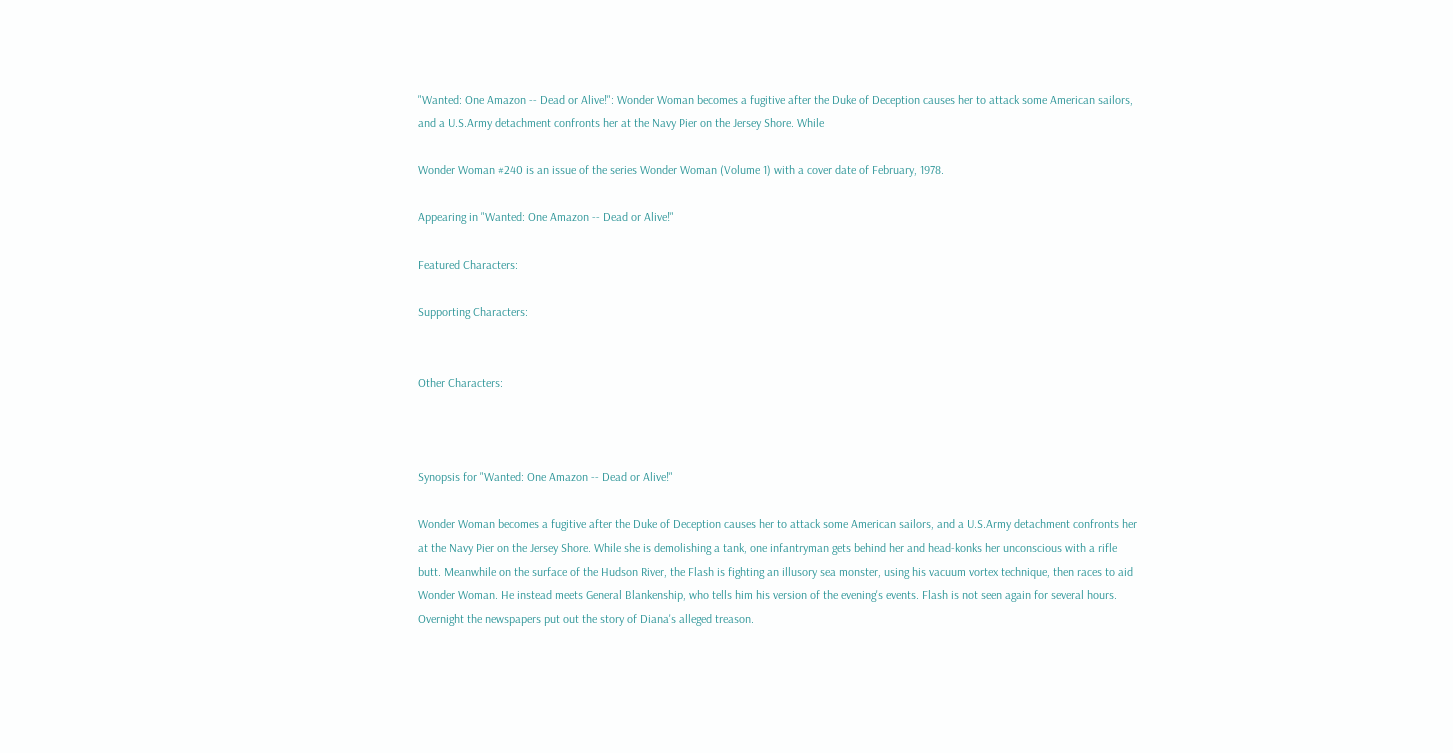"Wanted: One Amazon -- Dead or Alive!": Wonder Woman becomes a fugitive after the Duke of Deception causes her to attack some American sailors, and a U.S.Army detachment confronts her at the Navy Pier on the Jersey Shore. While

Wonder Woman #240 is an issue of the series Wonder Woman (Volume 1) with a cover date of February, 1978.

Appearing in "Wanted: One Amazon -- Dead or Alive!"

Featured Characters:

Supporting Characters:


Other Characters:



Synopsis for "Wanted: One Amazon -- Dead or Alive!"

Wonder Woman becomes a fugitive after the Duke of Deception causes her to attack some American sailors, and a U.S.Army detachment confronts her at the Navy Pier on the Jersey Shore. While she is demolishing a tank, one infantryman gets behind her and head-konks her unconscious with a rifle butt. Meanwhile on the surface of the Hudson River, the Flash is fighting an illusory sea monster, using his vacuum vortex technique, then races to aid Wonder Woman. He instead meets General Blankenship, who tells him his version of the evening's events. Flash is not seen again for several hours. Overnight the newspapers put out the story of Diana's alleged treason.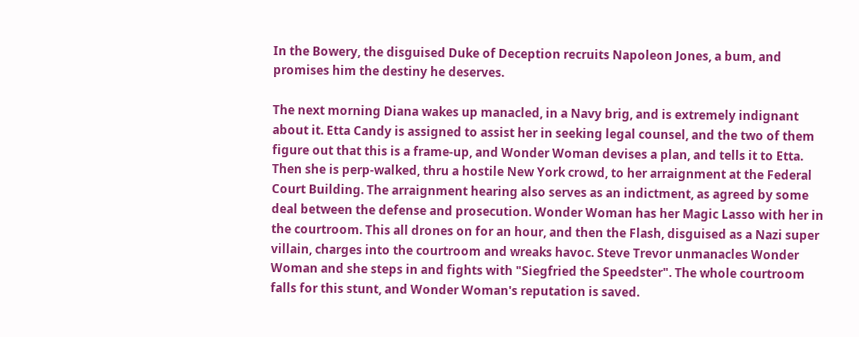In the Bowery, the disguised Duke of Deception recruits Napoleon Jones, a bum, and promises him the destiny he deserves.

The next morning Diana wakes up manacled, in a Navy brig, and is extremely indignant about it. Etta Candy is assigned to assist her in seeking legal counsel, and the two of them figure out that this is a frame-up, and Wonder Woman devises a plan, and tells it to Etta. Then she is perp-walked, thru a hostile New York crowd, to her arraignment at the Federal Court Building. The arraignment hearing also serves as an indictment, as agreed by some deal between the defense and prosecution. Wonder Woman has her Magic Lasso with her in the courtroom. This all drones on for an hour, and then the Flash, disguised as a Nazi super villain, charges into the courtroom and wreaks havoc. Steve Trevor unmanacles Wonder Woman and she steps in and fights with "Siegfried the Speedster". The whole courtroom falls for this stunt, and Wonder Woman's reputation is saved.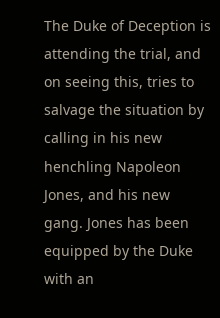The Duke of Deception is attending the trial, and on seeing this, tries to salvage the situation by calling in his new henchling Napoleon Jones, and his new gang. Jones has been equipped by the Duke with an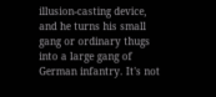illusion-casting device, and he turns his small gang or ordinary thugs into a large gang of German infantry. It's not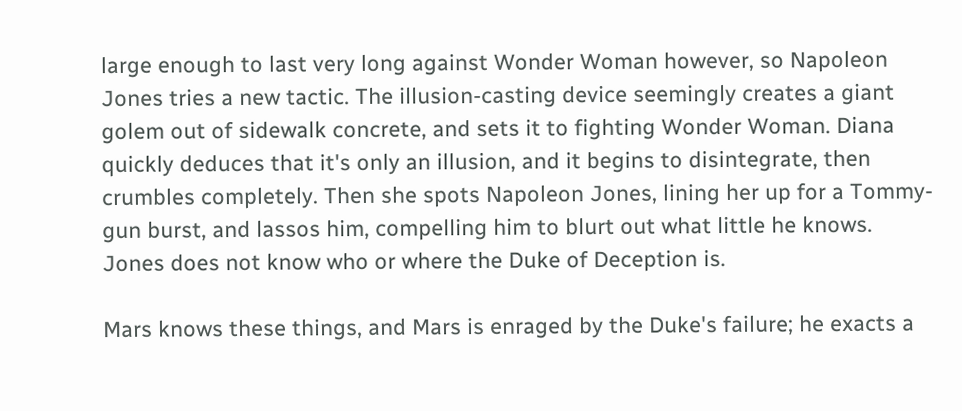large enough to last very long against Wonder Woman however, so Napoleon Jones tries a new tactic. The illusion-casting device seemingly creates a giant golem out of sidewalk concrete, and sets it to fighting Wonder Woman. Diana quickly deduces that it's only an illusion, and it begins to disintegrate, then crumbles completely. Then she spots Napoleon Jones, lining her up for a Tommy-gun burst, and lassos him, compelling him to blurt out what little he knows. Jones does not know who or where the Duke of Deception is.

Mars knows these things, and Mars is enraged by the Duke's failure; he exacts a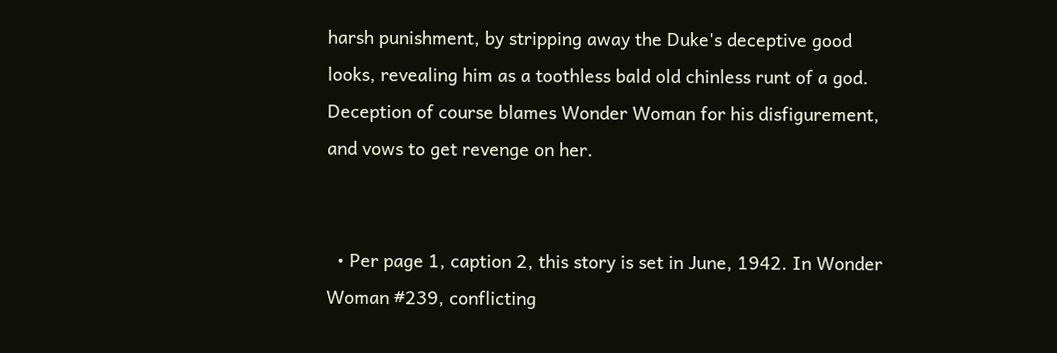harsh punishment, by stripping away the Duke's deceptive good looks, revealing him as a toothless bald old chinless runt of a god. Deception of course blames Wonder Woman for his disfigurement, and vows to get revenge on her.


  • Per page 1, caption 2, this story is set in June, 1942. In Wonder Woman #239, conflicting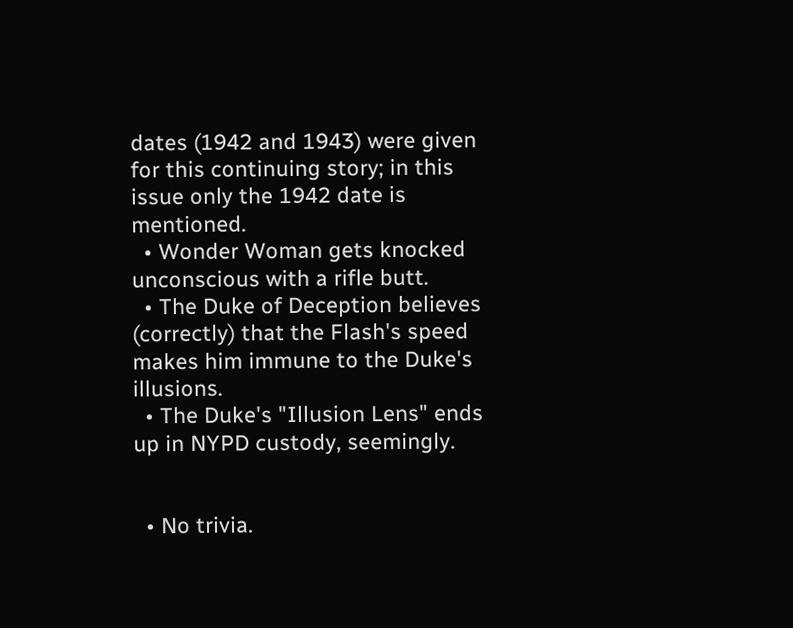dates (1942 and 1943) were given for this continuing story; in this issue only the 1942 date is mentioned.
  • Wonder Woman gets knocked unconscious with a rifle butt.
  • The Duke of Deception believes (correctly) that the Flash's speed makes him immune to the Duke's illusions.
  • The Duke's "Illusion Lens" ends up in NYPD custody, seemingly.


  • No trivia.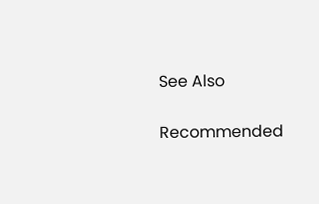See Also

Recommended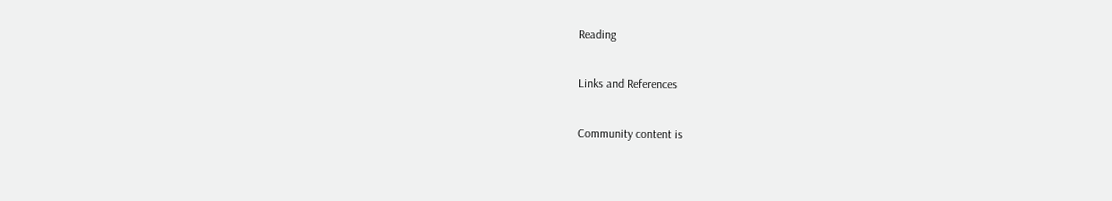Reading

Links and References

Community content is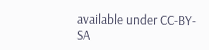available under CC-BY-SA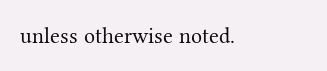unless otherwise noted.